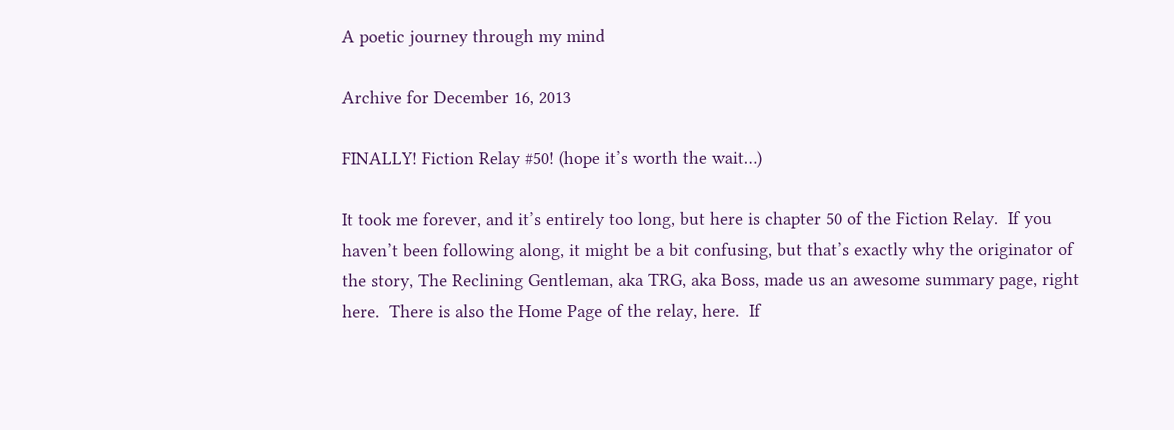A poetic journey through my mind

Archive for December 16, 2013

FINALLY! Fiction Relay #50! (hope it’s worth the wait…)

It took me forever, and it’s entirely too long, but here is chapter 50 of the Fiction Relay.  If you haven’t been following along, it might be a bit confusing, but that’s exactly why the originator of the story, The Reclining Gentleman, aka TRG, aka Boss, made us an awesome summary page, right here.  There is also the Home Page of the relay, here.  If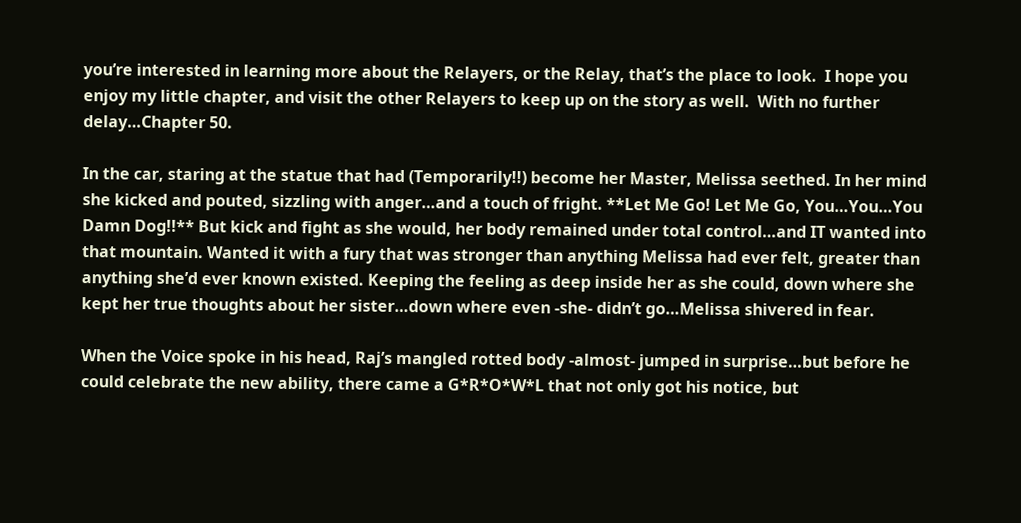you’re interested in learning more about the Relayers, or the Relay, that’s the place to look.  I hope you enjoy my little chapter, and visit the other Relayers to keep up on the story as well.  With no further delay…Chapter 50.

In the car, staring at the statue that had (Temporarily!!) become her Master, Melissa seethed. In her mind she kicked and pouted, sizzling with anger…and a touch of fright. **Let Me Go! Let Me Go, You…You…You Damn Dog!!** But kick and fight as she would, her body remained under total control…and IT wanted into that mountain. Wanted it with a fury that was stronger than anything Melissa had ever felt, greater than anything she’d ever known existed. Keeping the feeling as deep inside her as she could, down where she kept her true thoughts about her sister…down where even -she- didn’t go…Melissa shivered in fear.

When the Voice spoke in his head, Raj’s mangled rotted body -almost- jumped in surprise…but before he could celebrate the new ability, there came a G*R*O*W*L that not only got his notice, but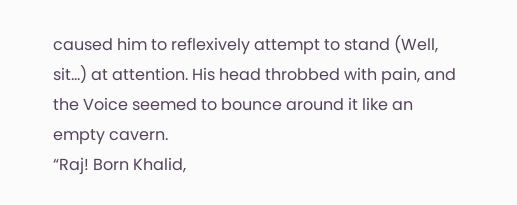caused him to reflexively attempt to stand (Well, sit…) at attention. His head throbbed with pain, and the Voice seemed to bounce around it like an empty cavern.
“Raj! Born Khalid,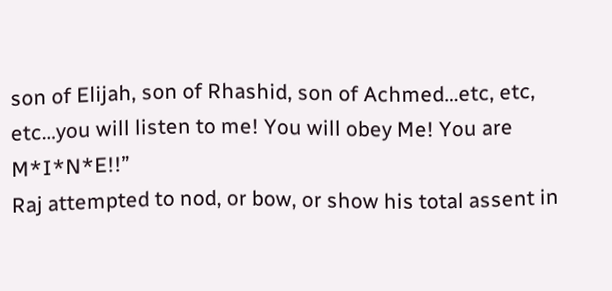son of Elijah, son of Rhashid, son of Achmed…etc, etc, etc…you will listen to me! You will obey Me! You are M*I*N*E!!”
Raj attempted to nod, or bow, or show his total assent in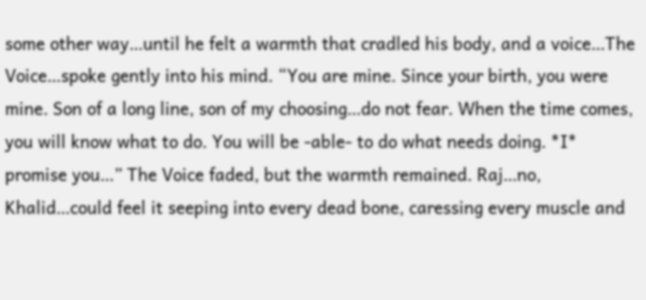some other way…until he felt a warmth that cradled his body, and a voice…The Voice…spoke gently into his mind. “You are mine. Since your birth, you were mine. Son of a long line, son of my choosing…do not fear. When the time comes, you will know what to do. You will be -able- to do what needs doing. *I* promise you…” The Voice faded, but the warmth remained. Raj…no, Khalid…could feel it seeping into every dead bone, caressing every muscle and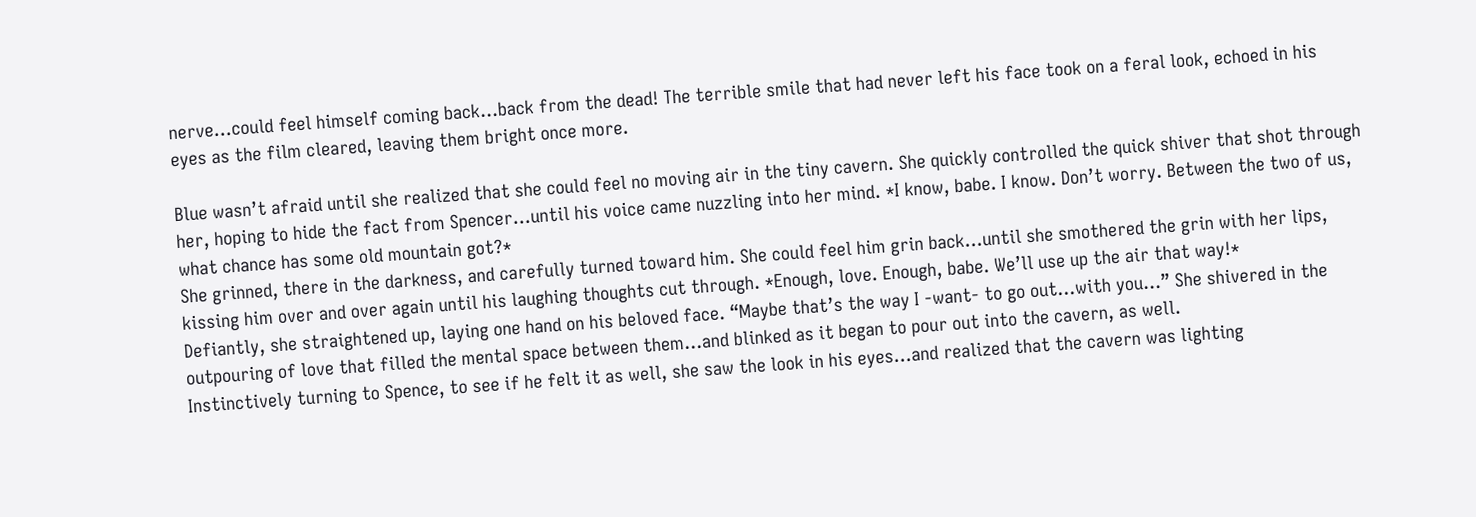nerve…could feel himself coming back…back from the dead! The terrible smile that had never left his face took on a feral look, echoed in his eyes as the film cleared, leaving them bright once more.

Blue wasn’t afraid until she realized that she could feel no moving air in the tiny cavern. She quickly controlled the quick shiver that shot through her, hoping to hide the fact from Spencer…until his voice came nuzzling into her mind. *I know, babe. I know. Don’t worry. Between the two of us, what chance has some old mountain got?*
She grinned, there in the darkness, and carefully turned toward him. She could feel him grin back…until she smothered the grin with her lips, kissing him over and over again until his laughing thoughts cut through. *Enough, love. Enough, babe. We’ll use up the air that way!*
Defiantly, she straightened up, laying one hand on his beloved face. “Maybe that’s the way I -want- to go out…with you…” She shivered in the outpouring of love that filled the mental space between them…and blinked as it began to pour out into the cavern, as well.
Instinctively turning to Spence, to see if he felt it as well, she saw the look in his eyes…and realized that the cavern was lighting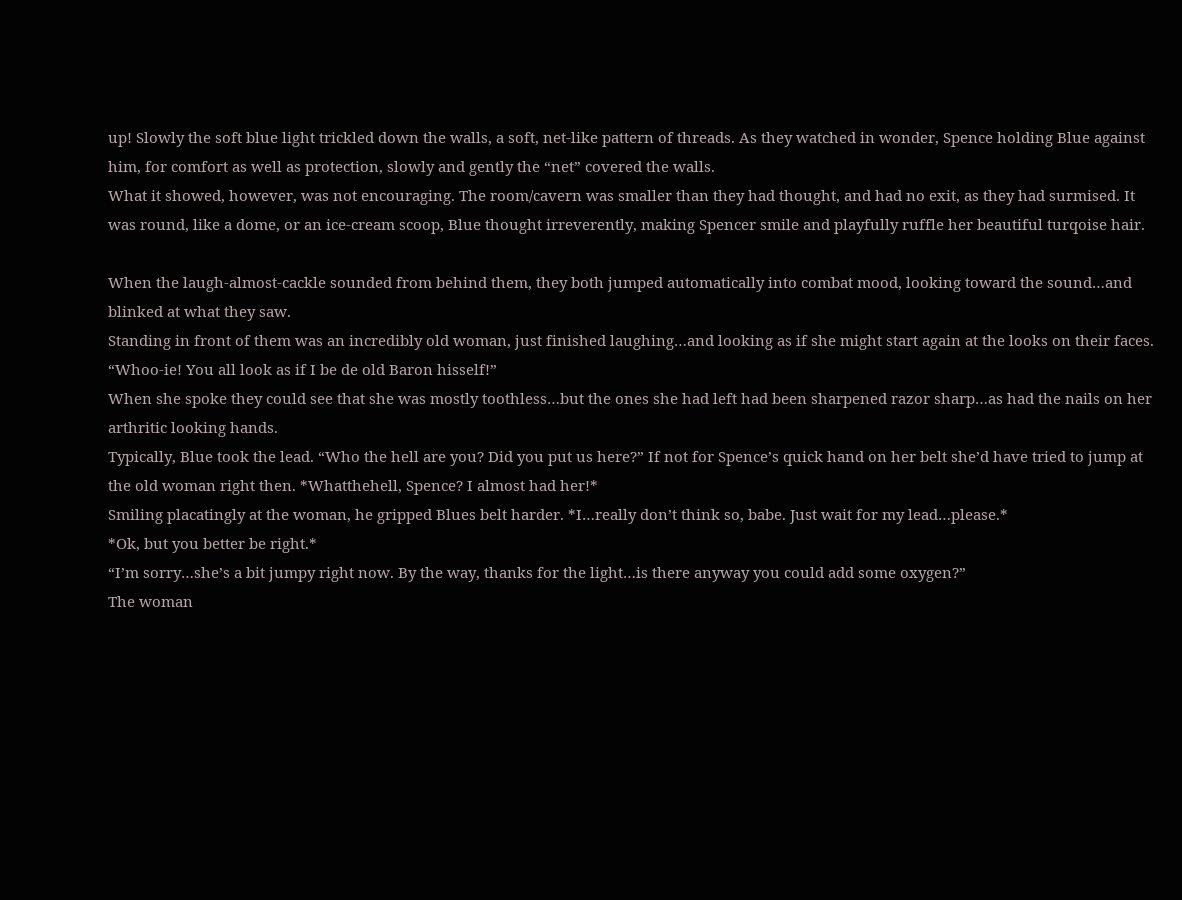up! Slowly the soft blue light trickled down the walls, a soft, net-like pattern of threads. As they watched in wonder, Spence holding Blue against him, for comfort as well as protection, slowly and gently the “net” covered the walls.
What it showed, however, was not encouraging. The room/cavern was smaller than they had thought, and had no exit, as they had surmised. It was round, like a dome, or an ice-cream scoop, Blue thought irreverently, making Spencer smile and playfully ruffle her beautiful turqoise hair.

When the laugh-almost-cackle sounded from behind them, they both jumped automatically into combat mood, looking toward the sound…and blinked at what they saw.
Standing in front of them was an incredibly old woman, just finished laughing…and looking as if she might start again at the looks on their faces. “Whoo-ie! You all look as if I be de old Baron hisself!”
When she spoke they could see that she was mostly toothless…but the ones she had left had been sharpened razor sharp…as had the nails on her arthritic looking hands.
Typically, Blue took the lead. “Who the hell are you? Did you put us here?” If not for Spence’s quick hand on her belt she’d have tried to jump at the old woman right then. *Whatthehell, Spence? I almost had her!*
Smiling placatingly at the woman, he gripped Blues belt harder. *I…really don’t think so, babe. Just wait for my lead…please.*
*Ok, but you better be right.*
“I’m sorry…she’s a bit jumpy right now. By the way, thanks for the light…is there anyway you could add some oxygen?”
The woman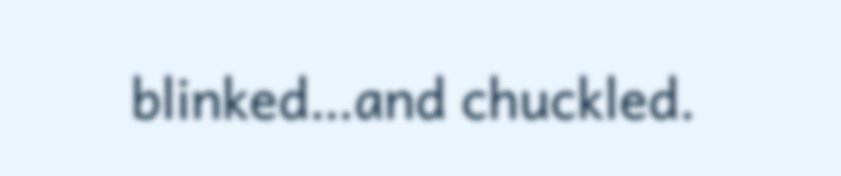blinked…and chuckled.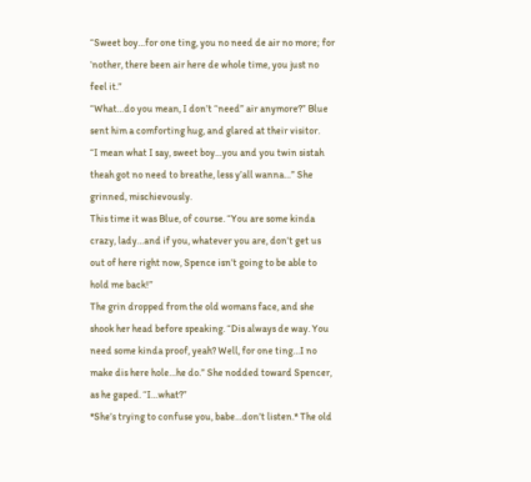“Sweet boy…for one ting, you no need de air no more; for ‘nother, there been air here de whole time, you just no feel it.”
“What…do you mean, I don’t “need” air anymore?” Blue sent him a comforting hug, and glared at their visitor.
“I mean what I say, sweet boy…you and you twin sistah theah got no need to breathe, less y’all wanna…” She grinned, mischievously.
This time it was Blue, of course. “You are some kinda crazy, lady…and if you, whatever you are, don’t get us out of here right now, Spence isn’t going to be able to hold me back!”
The grin dropped from the old womans face, and she shook her head before speaking. “Dis always de way. You need some kinda proof, yeah? Well, for one ting…I no make dis here hole…he do.” She nodded toward Spencer, as he gaped. “I…what?”
*She’s trying to confuse you, babe…don’t listen.* The old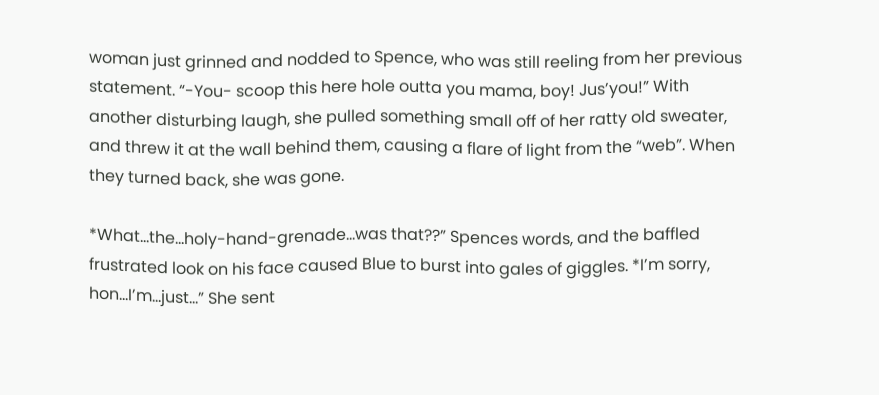woman just grinned and nodded to Spence, who was still reeling from her previous statement. “-You- scoop this here hole outta you mama, boy! Jus’you!” With another disturbing laugh, she pulled something small off of her ratty old sweater, and threw it at the wall behind them, causing a flare of light from the “web”. When they turned back, she was gone.

*What…the…holy-hand-grenade…was that??” Spences words, and the baffled frustrated look on his face caused Blue to burst into gales of giggles. *I’m sorry, hon…I’m…just…” She sent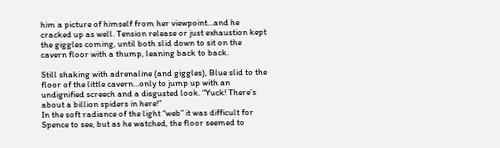him a picture of himself from her viewpoint…and he cracked up as well. Tension release or just exhaustion kept the giggles coming, until both slid down to sit on the cavern floor with a thump, leaning back to back.

Still shaking with adrenaline (and giggles), Blue slid to the floor of the little cavern…only to jump up with an undignified screech and a disgusted look. “Yuck! There’s about a billion spiders in here!”
In the soft radiance of the light “web” it was difficult for Spence to see, but as he watched, the floor seemed to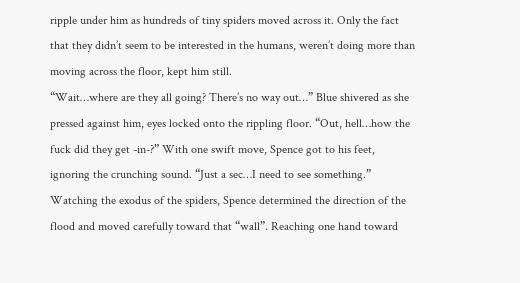ripple under him as hundreds of tiny spiders moved across it. Only the fact that they didn’t seem to be interested in the humans, weren’t doing more than moving across the floor, kept him still.
“Wait…where are they all going? There’s no way out…” Blue shivered as she pressed against him, eyes locked onto the rippling floor. “Out, hell…how the fuck did they get -in-?” With one swift move, Spence got to his feet, ignoring the crunching sound. “Just a sec…I need to see something.”
Watching the exodus of the spiders, Spence determined the direction of the flood and moved carefully toward that “wall”. Reaching one hand toward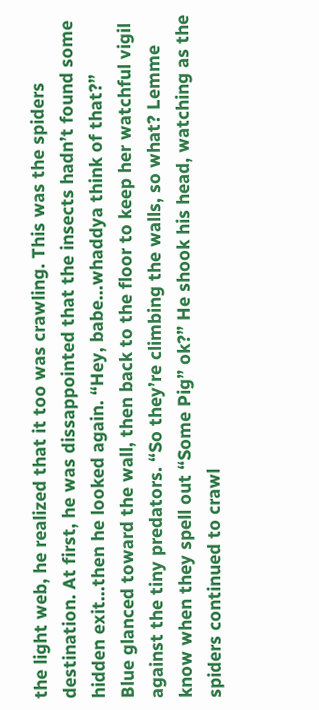the light web, he realized that it too was crawling. This was the spiders destination. At first, he was dissappointed that the insects hadn’t found some hidden exit…then he looked again. “Hey, babe…whaddya think of that?”
Blue glanced toward the wall, then back to the floor to keep her watchful vigil against the tiny predators. “So they’re climbing the walls, so what? Lemme know when they spell out “Some Pig” ok?” He shook his head, watching as the spiders continued to crawl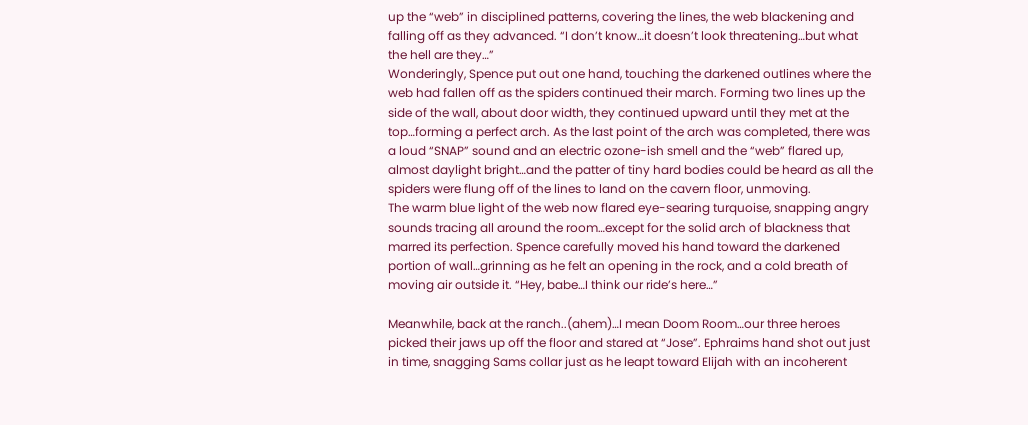up the “web” in disciplined patterns, covering the lines, the web blackening and falling off as they advanced. “I don’t know…it doesn’t look threatening…but what the hell are they…”
Wonderingly, Spence put out one hand, touching the darkened outlines where the web had fallen off as the spiders continued their march. Forming two lines up the side of the wall, about door width, they continued upward until they met at the top…forming a perfect arch. As the last point of the arch was completed, there was a loud “SNAP” sound and an electric ozone-ish smell and the “web” flared up, almost daylight bright…and the patter of tiny hard bodies could be heard as all the spiders were flung off of the lines to land on the cavern floor, unmoving.
The warm blue light of the web now flared eye-searing turquoise, snapping angry sounds tracing all around the room…except for the solid arch of blackness that marred its perfection. Spence carefully moved his hand toward the darkened portion of wall…grinning as he felt an opening in the rock, and a cold breath of moving air outside it. “Hey, babe…I think our ride’s here…”

Meanwhile, back at the ranch..(ahem)…I mean Doom Room…our three heroes picked their jaws up off the floor and stared at “Jose”. Ephraims hand shot out just in time, snagging Sams collar just as he leapt toward Elijah with an incoherent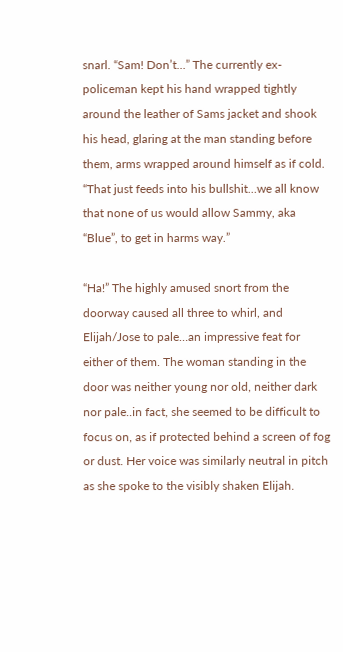snarl. “Sam! Don’t…” The currently ex-policeman kept his hand wrapped tightly around the leather of Sams jacket and shook his head, glaring at the man standing before them, arms wrapped around himself as if cold. “That just feeds into his bullshit…we all know that none of us would allow Sammy, aka “Blue”, to get in harms way.”

“Ha!” The highly amused snort from the doorway caused all three to whirl, and Elijah/Jose to pale…an impressive feat for either of them. The woman standing in the door was neither young nor old, neither dark nor pale..in fact, she seemed to be difficult to focus on, as if protected behind a screen of fog or dust. Her voice was similarly neutral in pitch as she spoke to the visibly shaken Elijah.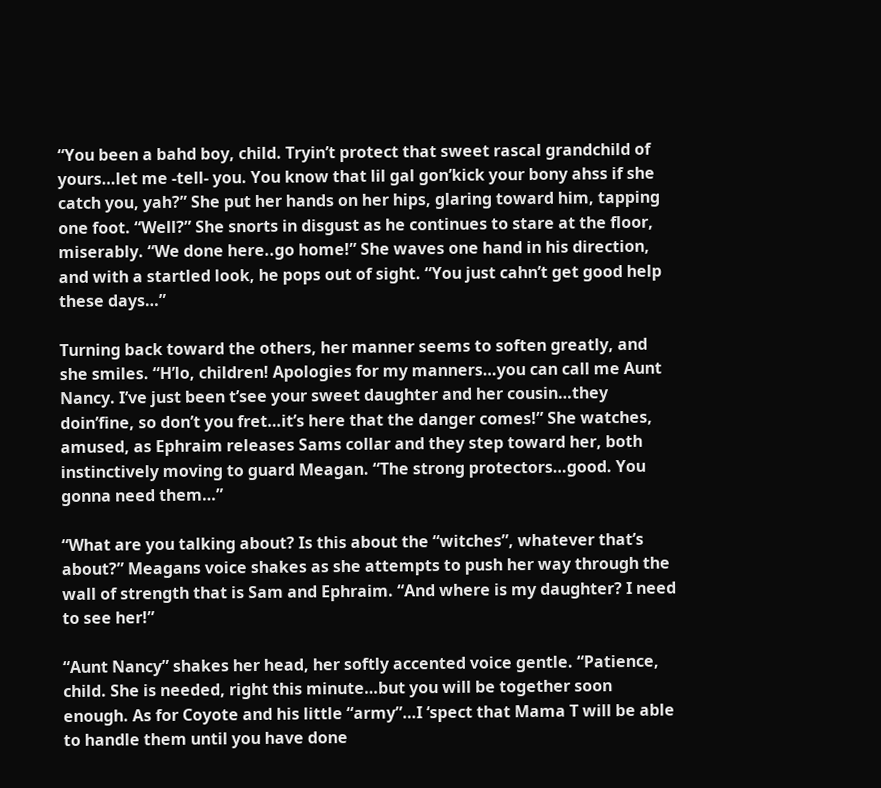“You been a bahd boy, child. Tryin’t protect that sweet rascal grandchild of yours…let me -tell- you. You know that lil gal gon’kick your bony ahss if she catch you, yah?” She put her hands on her hips, glaring toward him, tapping one foot. “Well?” She snorts in disgust as he continues to stare at the floor, miserably. “We done here..go home!” She waves one hand in his direction, and with a startled look, he pops out of sight. “You just cahn’t get good help these days…”

Turning back toward the others, her manner seems to soften greatly, and she smiles. “H’lo, children! Apologies for my manners…you can call me Aunt Nancy. I’ve just been t’see your sweet daughter and her cousin…they doin’fine, so don’t you fret…it’s here that the danger comes!” She watches, amused, as Ephraim releases Sams collar and they step toward her, both instinctively moving to guard Meagan. “The strong protectors…good. You gonna need them…”

“What are you talking about? Is this about the “witches”, whatever that’s about?” Meagans voice shakes as she attempts to push her way through the wall of strength that is Sam and Ephraim. “And where is my daughter? I need to see her!”

“Aunt Nancy” shakes her head, her softly accented voice gentle. “Patience, child. She is needed, right this minute…but you will be together soon enough. As for Coyote and his little “army”…I ‘spect that Mama T will be able to handle them until you have done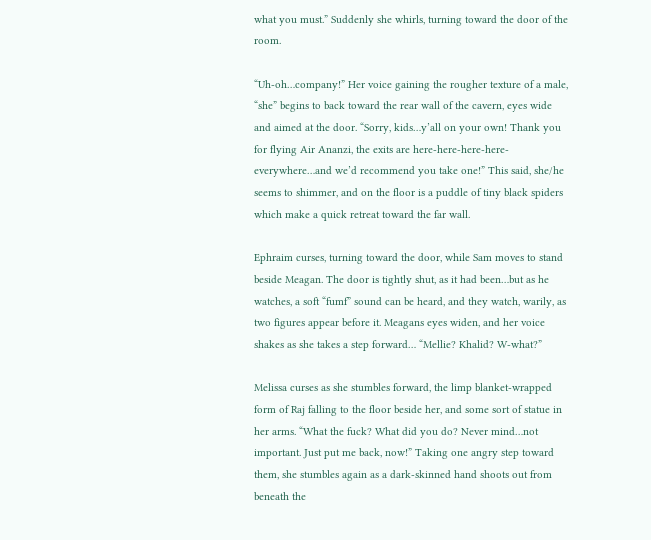what you must.” Suddenly she whirls, turning toward the door of the room.

“Uh-oh…company!” Her voice gaining the rougher texture of a male, “she” begins to back toward the rear wall of the cavern, eyes wide and aimed at the door. “Sorry, kids…y’all on your own! Thank you for flying Air Ananzi, the exits are here-here-here-here-everywhere…and we’d recommend you take one!” This said, she/he seems to shimmer, and on the floor is a puddle of tiny black spiders which make a quick retreat toward the far wall.

Ephraim curses, turning toward the door, while Sam moves to stand beside Meagan. The door is tightly shut, as it had been…but as he watches, a soft “fumf” sound can be heard, and they watch, warily, as two figures appear before it. Meagans eyes widen, and her voice shakes as she takes a step forward… “Mellie? Khalid? W-what?”

Melissa curses as she stumbles forward, the limp blanket-wrapped form of Raj falling to the floor beside her, and some sort of statue in her arms. “What the fuck? What did you do? Never mind…not important. Just put me back, now!” Taking one angry step toward them, she stumbles again as a dark-skinned hand shoots out from beneath the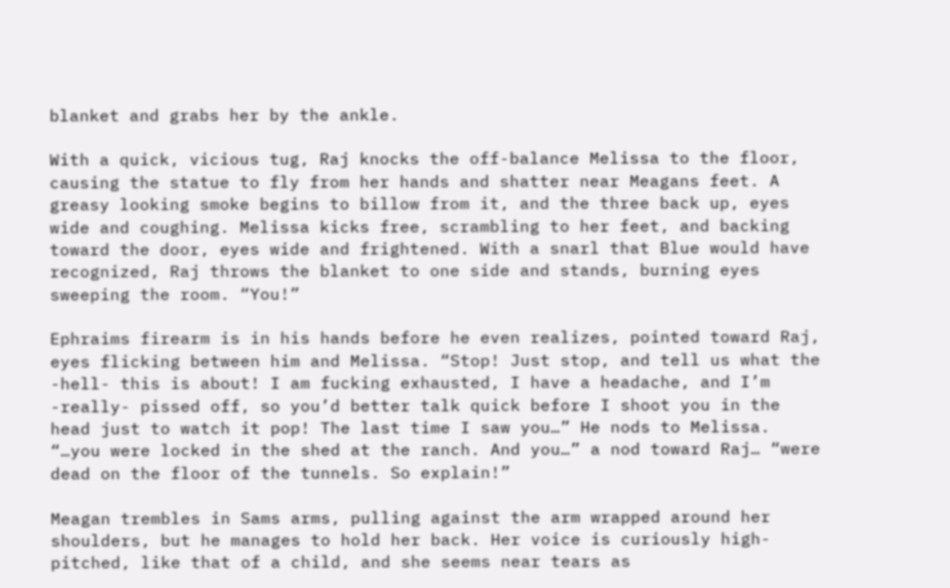blanket and grabs her by the ankle.

With a quick, vicious tug, Raj knocks the off-balance Melissa to the floor, causing the statue to fly from her hands and shatter near Meagans feet. A greasy looking smoke begins to billow from it, and the three back up, eyes wide and coughing. Melissa kicks free, scrambling to her feet, and backing toward the door, eyes wide and frightened. With a snarl that Blue would have recognized, Raj throws the blanket to one side and stands, burning eyes sweeping the room. “You!”

Ephraims firearm is in his hands before he even realizes, pointed toward Raj, eyes flicking between him and Melissa. “Stop! Just stop, and tell us what the -hell- this is about! I am fucking exhausted, I have a headache, and I’m -really- pissed off, so you’d better talk quick before I shoot you in the head just to watch it pop! The last time I saw you…” He nods to Melissa. “…you were locked in the shed at the ranch. And you…” a nod toward Raj… “were dead on the floor of the tunnels. So explain!”

Meagan trembles in Sams arms, pulling against the arm wrapped around her shoulders, but he manages to hold her back. Her voice is curiously high-pitched, like that of a child, and she seems near tears as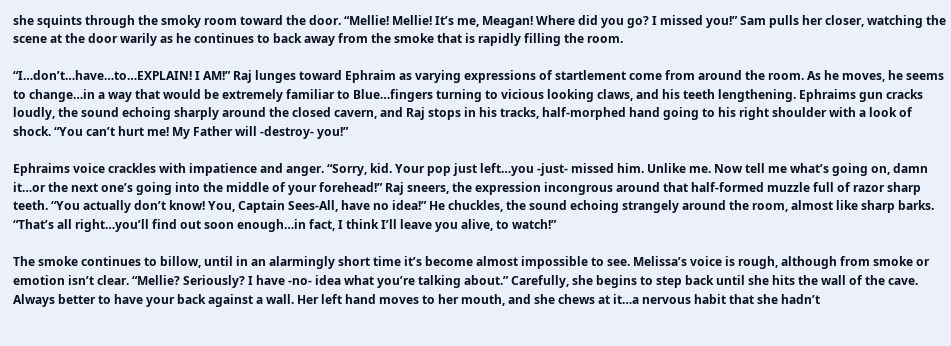she squints through the smoky room toward the door. “Mellie! Mellie! It’s me, Meagan! Where did you go? I missed you!” Sam pulls her closer, watching the scene at the door warily as he continues to back away from the smoke that is rapidly filling the room.

“I…don’t…have…to…EXPLAIN! I AM!” Raj lunges toward Ephraim as varying expressions of startlement come from around the room. As he moves, he seems to change…in a way that would be extremely familiar to Blue…fingers turning to vicious looking claws, and his teeth lengthening. Ephraims gun cracks loudly, the sound echoing sharply around the closed cavern, and Raj stops in his tracks, half-morphed hand going to his right shoulder with a look of shock. “You can’t hurt me! My Father will -destroy- you!”

Ephraims voice crackles with impatience and anger. “Sorry, kid. Your pop just left…you -just- missed him. Unlike me. Now tell me what’s going on, damn it…or the next one’s going into the middle of your forehead!” Raj sneers, the expression incongrous around that half-formed muzzle full of razor sharp teeth. “You actually don’t know! You, Captain Sees-All, have no idea!” He chuckles, the sound echoing strangely around the room, almost like sharp barks. “That’s all right…you’ll find out soon enough…in fact, I think I’ll leave you alive, to watch!”

The smoke continues to billow, until in an alarmingly short time it’s become almost impossible to see. Melissa’s voice is rough, although from smoke or emotion isn’t clear. “Mellie? Seriously? I have -no- idea what you’re talking about.” Carefully, she begins to step back until she hits the wall of the cave. Always better to have your back against a wall. Her left hand moves to her mouth, and she chews at it…a nervous habit that she hadn’t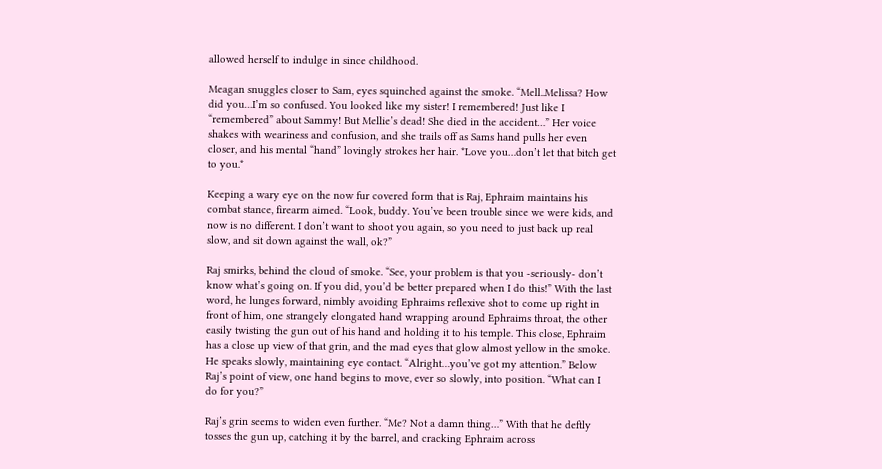allowed herself to indulge in since childhood.

Meagan snuggles closer to Sam, eyes squinched against the smoke. “Mell..Melissa? How did you…I’m so confused. You looked like my sister! I remembered! Just like I “remembered” about Sammy! But Mellie’s dead! She died in the accident…” Her voice shakes with weariness and confusion, and she trails off as Sams hand pulls her even closer, and his mental “hand” lovingly strokes her hair. *Love you…don’t let that bitch get to you.*

Keeping a wary eye on the now fur covered form that is Raj, Ephraim maintains his combat stance, firearm aimed. “Look, buddy. You’ve been trouble since we were kids, and now is no different. I don’t want to shoot you again, so you need to just back up real slow, and sit down against the wall, ok?”

Raj smirks, behind the cloud of smoke. “See, your problem is that you -seriously- don’t know what’s going on. If you did, you’d be better prepared when I do this!” With the last word, he lunges forward, nimbly avoiding Ephraims reflexive shot to come up right in front of him, one strangely elongated hand wrapping around Ephraims throat, the other easily twisting the gun out of his hand and holding it to his temple. This close, Ephraim has a close up view of that grin, and the mad eyes that glow almost yellow in the smoke. He speaks slowly, maintaining eye contact. “Alright…you’ve got my attention.” Below Raj’s point of view, one hand begins to move, ever so slowly, into position. “What can I do for you?”

Raj’s grin seems to widen even further. “Me? Not a damn thing…” With that he deftly tosses the gun up, catching it by the barrel, and cracking Ephraim across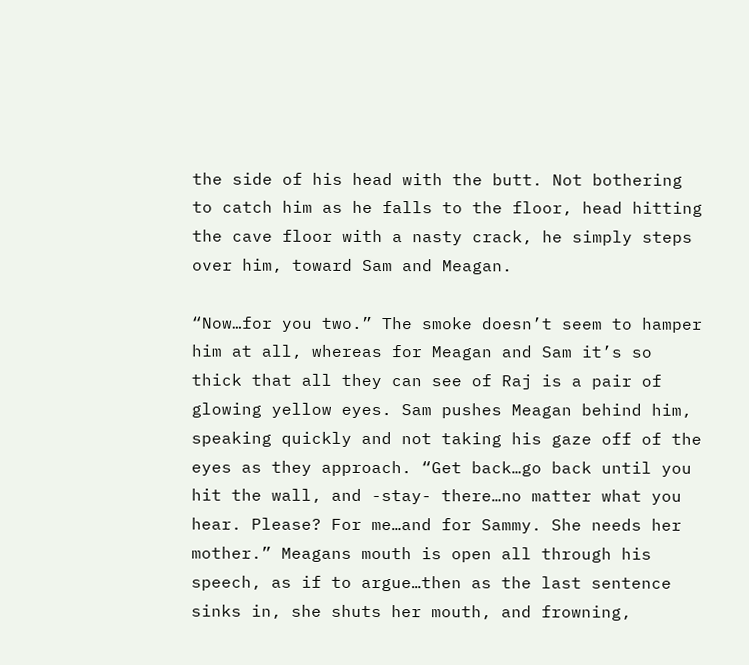the side of his head with the butt. Not bothering to catch him as he falls to the floor, head hitting the cave floor with a nasty crack, he simply steps over him, toward Sam and Meagan.

“Now…for you two.” The smoke doesn’t seem to hamper him at all, whereas for Meagan and Sam it’s so thick that all they can see of Raj is a pair of glowing yellow eyes. Sam pushes Meagan behind him, speaking quickly and not taking his gaze off of the eyes as they approach. “Get back…go back until you hit the wall, and -stay- there…no matter what you hear. Please? For me…and for Sammy. She needs her mother.” Meagans mouth is open all through his speech, as if to argue…then as the last sentence sinks in, she shuts her mouth, and frowning,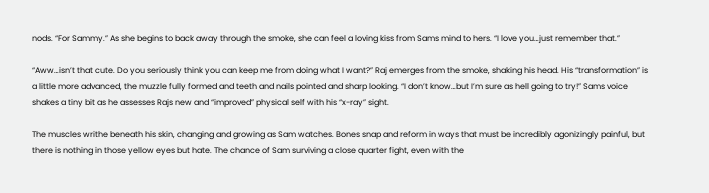nods. “For Sammy.” As she begins to back away through the smoke, she can feel a loving kiss from Sams mind to hers. “I love you…just remember that.”

“Aww…isn’t that cute. Do you seriously think you can keep me from doing what I want?” Raj emerges from the smoke, shaking his head. His “transformation” is a little more advanced, the muzzle fully formed and teeth and nails pointed and sharp looking. “I don’t know…but I’m sure as hell going to try!” Sams voice shakes a tiny bit as he assesses Rajs new and “improved” physical self with his “x-ray” sight.

The muscles writhe beneath his skin, changing and growing as Sam watches. Bones snap and reform in ways that must be incredibly agonizingly painful, but there is nothing in those yellow eyes but hate. The chance of Sam surviving a close quarter fight, even with the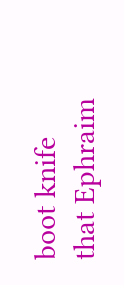boot knife that Ephraim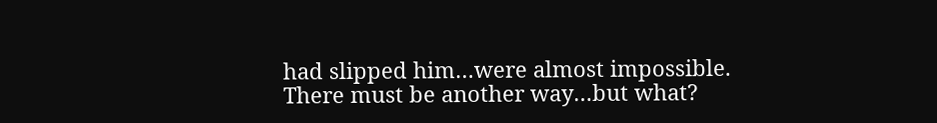had slipped him…were almost impossible. There must be another way…but what?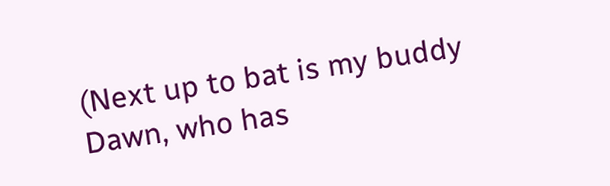(Next up to bat is my buddy Dawn, who has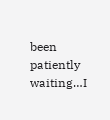been patiently waiting…I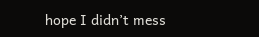hope I didn’t mess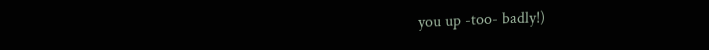you up -too- badly!)